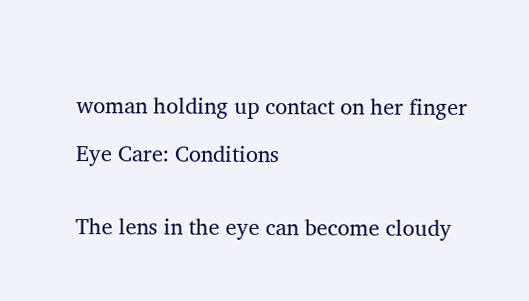woman holding up contact on her finger

Eye Care: Conditions


The lens in the eye can become cloudy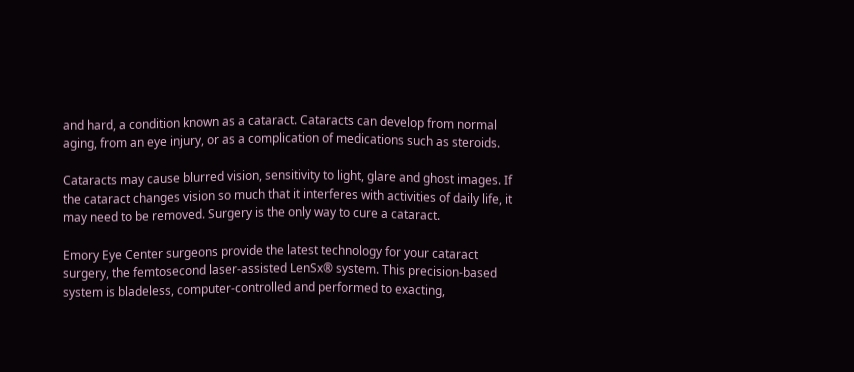and hard, a condition known as a cataract. Cataracts can develop from normal aging, from an eye injury, or as a complication of medications such as steroids.

Cataracts may cause blurred vision, sensitivity to light, glare and ghost images. If the cataract changes vision so much that it interferes with activities of daily life, it may need to be removed. Surgery is the only way to cure a cataract.

Emory Eye Center surgeons provide the latest technology for your cataract surgery, the femtosecond laser-assisted LenSx® system. This precision-based system is bladeless, computer-controlled and performed to exacting,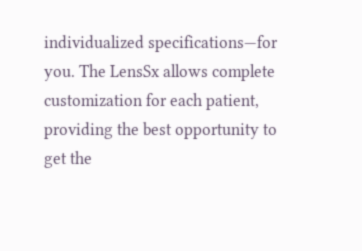individualized specifications—for you. The LensSx allows complete customization for each patient, providing the best opportunity to get the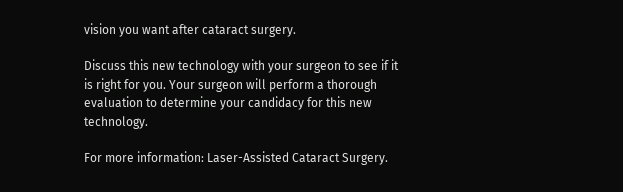vision you want after cataract surgery.

Discuss this new technology with your surgeon to see if it is right for you. Your surgeon will perform a thorough evaluation to determine your candidacy for this new technology.

For more information: Laser-Assisted Cataract Surgery.